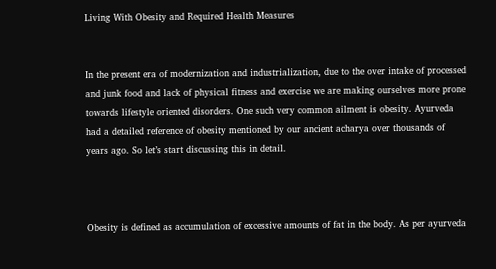Living With Obesity and Required Health Measures


In the present era of modernization and industrialization, due to the over intake of processed and junk food and lack of physical fitness and exercise we are making ourselves more prone towards lifestyle oriented disorders. One such very common ailment is obesity. Ayurveda had a detailed reference of obesity mentioned by our ancient acharya over thousands of years ago. So let’s start discussing this in detail.



Obesity is defined as accumulation of excessive amounts of fat in the body. As per ayurveda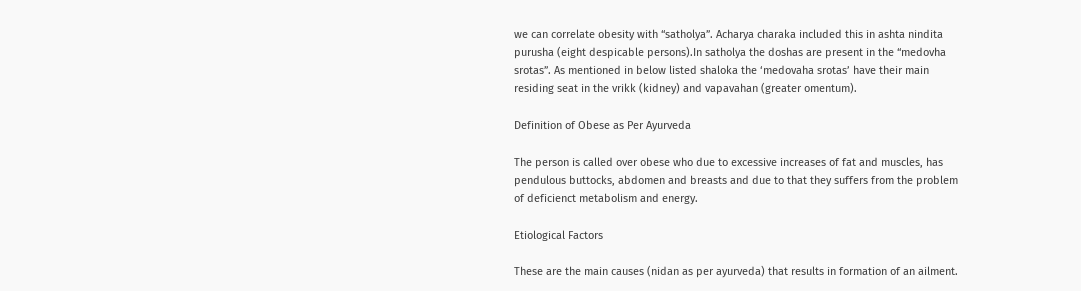we can correlate obesity with “satholya”. Acharya charaka included this in ashta nindita purusha (eight despicable persons).In satholya the doshas are present in the “medovha srotas”. As mentioned in below listed shaloka the ‘medovaha srotas’ have their main residing seat in the vrikk (kidney) and vapavahan (greater omentum).

Definition of Obese as Per Ayurveda

The person is called over obese who due to excessive increases of fat and muscles, has pendulous buttocks, abdomen and breasts and due to that they suffers from the problem of deficienct metabolism and energy.

Etiological Factors

These are the main causes (nidan as per ayurveda) that results in formation of an ailment.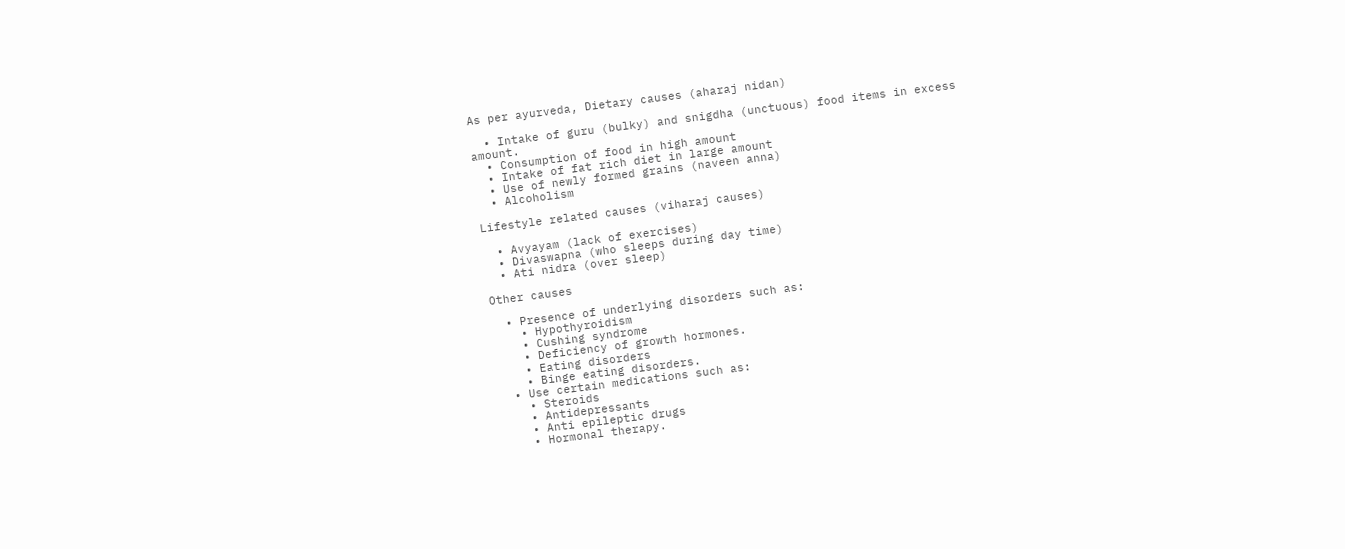As per ayurveda, Dietary causes (aharaj nidan)

  • Intake of guru (bulky) and snigdha (unctuous) food items in excess amount.
  • Consumption of food in high amount
  • Intake of fat rich diet in large amount
  • Use of newly formed grains (naveen anna)
  • Alcoholism

Lifestyle related causes (viharaj causes)

  • Avyayam (lack of exercises)
  • Divaswapna (who sleeps during day time)
  • Ati nidra (over sleep)

Other causes

  • Presence of underlying disorders such as:
    • Hypothyroidism
    • Cushing syndrome
    • Deficiency of growth hormones.
    • Eating disorders
    • Binge eating disorders.
  • Use certain medications such as:
    • Steroids
    • Antidepressants
    • Anti epileptic drugs
    • Hormonal therapy.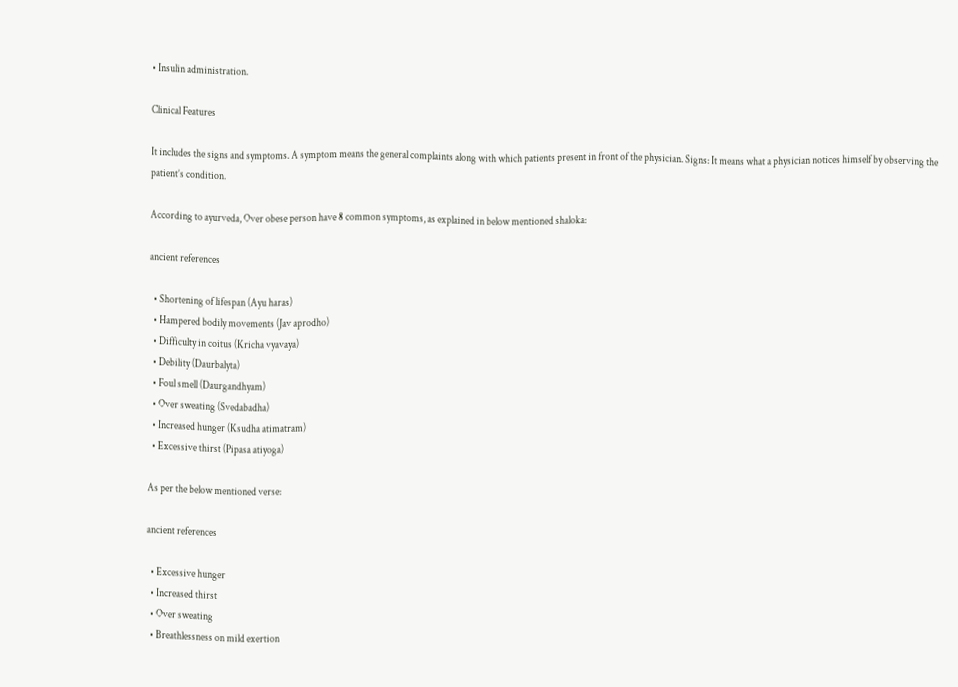• Insulin administration.

Clinical Features

It includes the signs and symptoms. A symptom means the general complaints along with which patients present in front of the physician. Signs: It means what a physician notices himself by observing the patient’s condition.

According to ayurveda, Over obese person have 8 common symptoms, as explained in below mentioned shaloka:

ancient references

  • Shortening of lifespan (Ayu haras)
  • Hampered bodily movements (Jav aprodho)
  • Difficulty in coitus (Kricha vyavaya)
  • Debility (Daurbalyta)
  • Foul smell (Daurgandhyam)
  • Over sweating (Svedabadha)
  • Increased hunger (Ksudha atimatram)
  • Excessive thirst (Pipasa atiyoga)

As per the below mentioned verse:

ancient references

  • Excessive hunger
  • Increased thirst
  • Over sweating
  • Breathlessness on mild exertion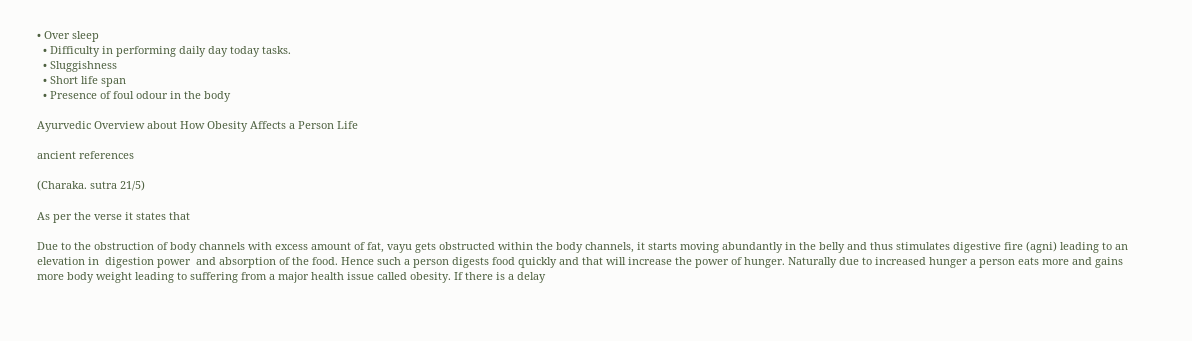• Over sleep
  • Difficulty in performing daily day today tasks.
  • Sluggishness
  • Short life span
  • Presence of foul odour in the body

Ayurvedic Overview about How Obesity Affects a Person Life

ancient references

(Charaka. sutra 21/5)

As per the verse it states that

Due to the obstruction of body channels with excess amount of fat, vayu gets obstructed within the body channels, it starts moving abundantly in the belly and thus stimulates digestive fire (agni) leading to an elevation in  digestion power  and absorption of the food. Hence such a person digests food quickly and that will increase the power of hunger. Naturally due to increased hunger a person eats more and gains more body weight leading to suffering from a major health issue called obesity. If there is a delay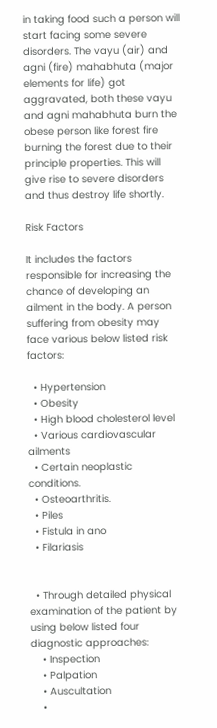in taking food such a person will start facing some severe disorders. The vayu (air) and agni (fire) mahabhuta (major elements for life) got aggravated, both these vayu and agni mahabhuta burn the obese person like forest fire burning the forest due to their principle properties. This will give rise to severe disorders and thus destroy life shortly.

Risk Factors

It includes the factors responsible for increasing the chance of developing an ailment in the body. A person suffering from obesity may face various below listed risk factors:

  • Hypertension
  • Obesity
  • High blood cholesterol level
  • Various cardiovascular ailments
  • Certain neoplastic conditions.
  • Osteoarthritis.
  • Piles
  • Fistula in ano
  • Filariasis


  • Through detailed physical examination of the patient by using below listed four diagnostic approaches:
    • Inspection
    • Palpation
    • Auscultation
    •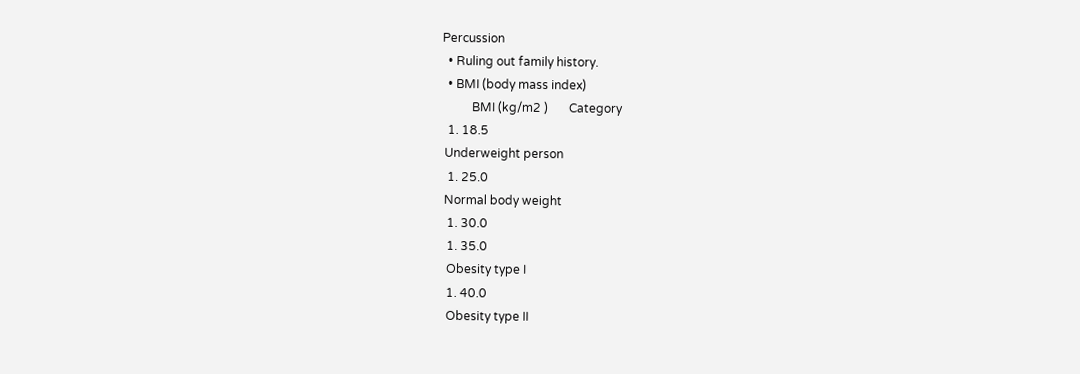Percussion
  • Ruling out family history.
  • BMI (body mass index)
          BMI (kg/m2 )       Category
  1. 18.5
 Underweight person
  1. 25.0
 Normal body weight
  1. 30.0
  1. 35.0
  Obesity type I
  1. 40.0
  Obesity type II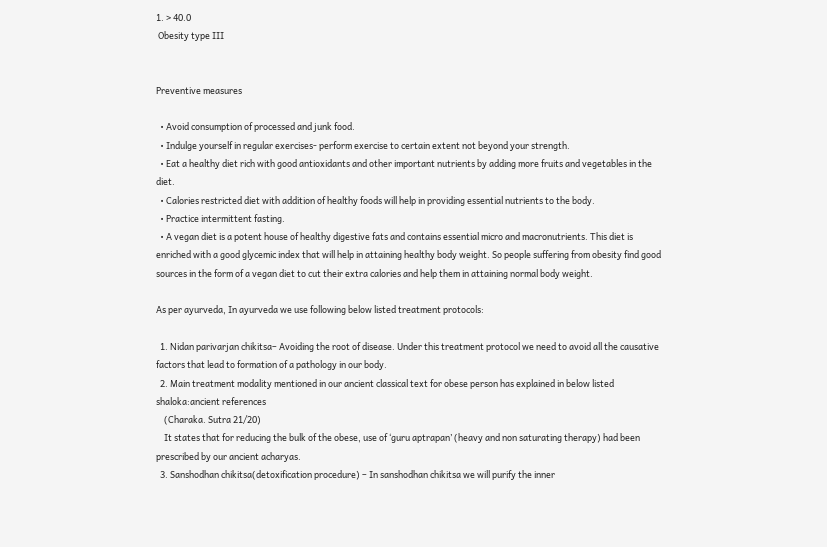1. > 40.0
 Obesity type III


Preventive measures

  • Avoid consumption of processed and junk food.
  • Indulge yourself in regular exercises- perform exercise to certain extent not beyond your strength.
  • Eat a healthy diet rich with good antioxidants and other important nutrients by adding more fruits and vegetables in the diet.
  • Calories restricted diet with addition of healthy foods will help in providing essential nutrients to the body.
  • Practice intermittent fasting.
  • A vegan diet is a potent house of healthy digestive fats and contains essential micro and macronutrients. This diet is enriched with a good glycemic index that will help in attaining healthy body weight. So people suffering from obesity find good sources in the form of a vegan diet to cut their extra calories and help them in attaining normal body weight.

As per ayurveda, In ayurveda we use following below listed treatment protocols:

  1. Nidan parivarjan chikitsa– Avoiding the root of disease. Under this treatment protocol we need to avoid all the causative factors that lead to formation of a pathology in our body.
  2. Main treatment modality mentioned in our ancient classical text for obese person has explained in below listed shaloka:ancient references
    (Charaka. Sutra 21/20)
    It states that for reducing the bulk of the obese, use of ‘guru aptrapan’ (heavy and non saturating therapy) had been prescribed by our ancient acharyas.
  3. Sanshodhan chikitsa(detoxification procedure) – In sanshodhan chikitsa we will purify the inner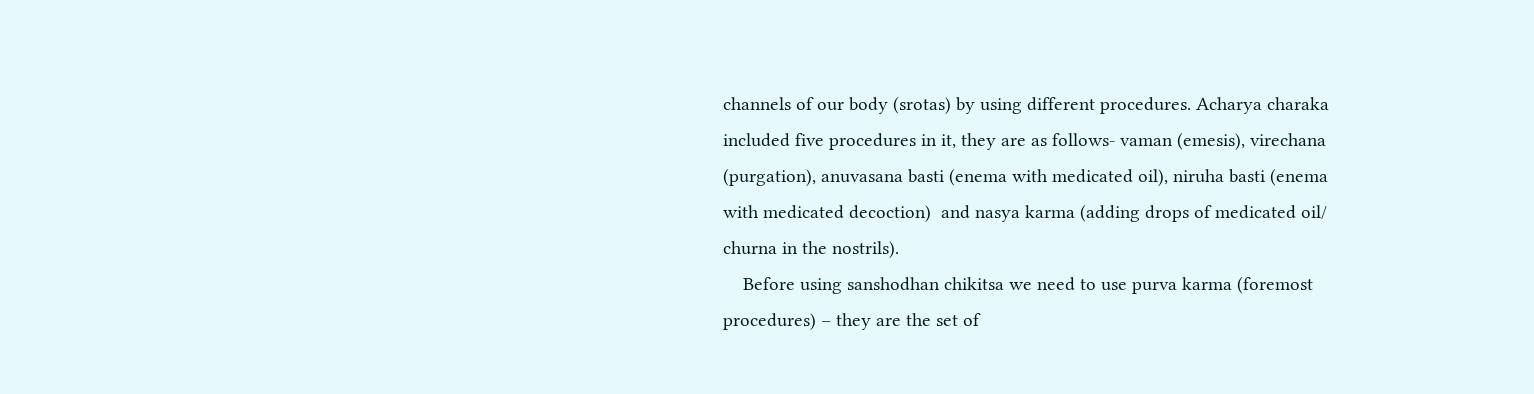channels of our body (srotas) by using different procedures. Acharya charaka included five procedures in it, they are as follows- vaman (emesis), virechana (purgation), anuvasana basti (enema with medicated oil), niruha basti (enema with medicated decoction)  and nasya karma (adding drops of medicated oil/ churna in the nostrils).
    Before using sanshodhan chikitsa we need to use purva karma (foremost procedures) – they are the set of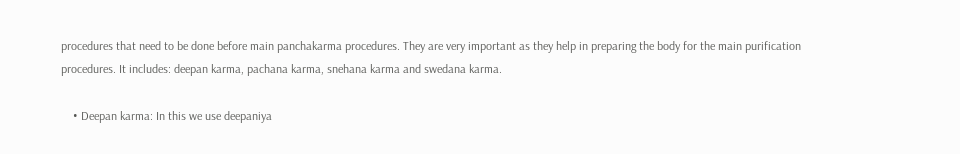procedures that need to be done before main panchakarma procedures. They are very important as they help in preparing the body for the main purification procedures. It includes: deepan karma, pachana karma, snehana karma and swedana karma.

    • Deepan karma: In this we use deepaniya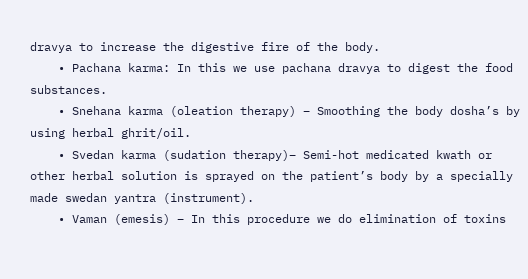dravya to increase the digestive fire of the body.
    • Pachana karma: In this we use pachana dravya to digest the food substances.
    • Snehana karma (oleation therapy) – Smoothing the body dosha’s by using herbal ghrit/oil.
    • Svedan karma (sudation therapy)– Semi-hot medicated kwath or other herbal solution is sprayed on the patient’s body by a specially made swedan yantra (instrument).
    • Vaman (emesis) – In this procedure we do elimination of toxins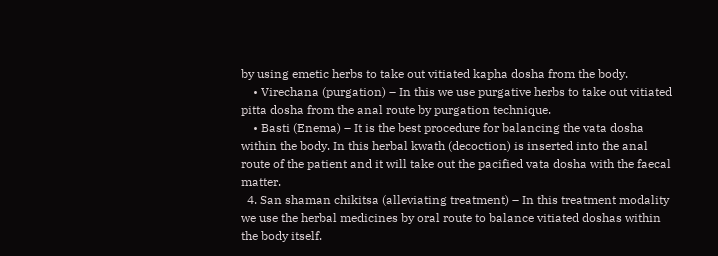by using emetic herbs to take out vitiated kapha dosha from the body.
    • Virechana (purgation) – In this we use purgative herbs to take out vitiated pitta dosha from the anal route by purgation technique.
    • Basti (Enema) – It is the best procedure for balancing the vata dosha within the body. In this herbal kwath (decoction) is inserted into the anal route of the patient and it will take out the pacified vata dosha with the faecal matter.
  4. San shaman chikitsa (alleviating treatment) – In this treatment modality we use the herbal medicines by oral route to balance vitiated doshas within the body itself.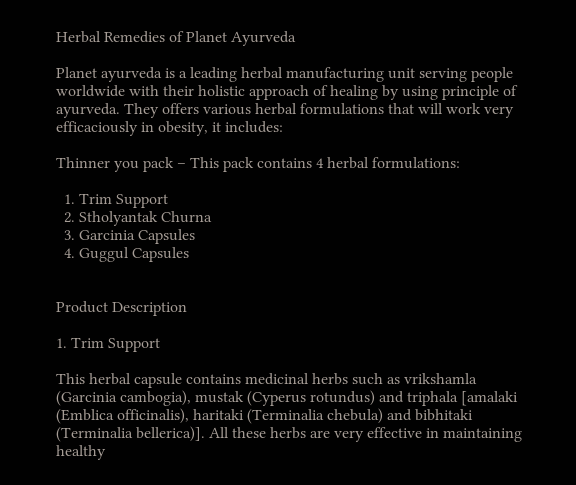Herbal Remedies of Planet Ayurveda

Planet ayurveda is a leading herbal manufacturing unit serving people worldwide with their holistic approach of healing by using principle of ayurveda. They offers various herbal formulations that will work very efficaciously in obesity, it includes:

Thinner you pack – This pack contains 4 herbal formulations:

  1. Trim Support
  2. Stholyantak Churna
  3. Garcinia Capsules
  4. Guggul Capsules


Product Description

1. Trim Support

This herbal capsule contains medicinal herbs such as vrikshamla (Garcinia cambogia), mustak (Cyperus rotundus) and triphala [amalaki (Emblica officinalis), haritaki (Terminalia chebula) and bibhitaki (Terminalia bellerica)]. All these herbs are very effective in maintaining healthy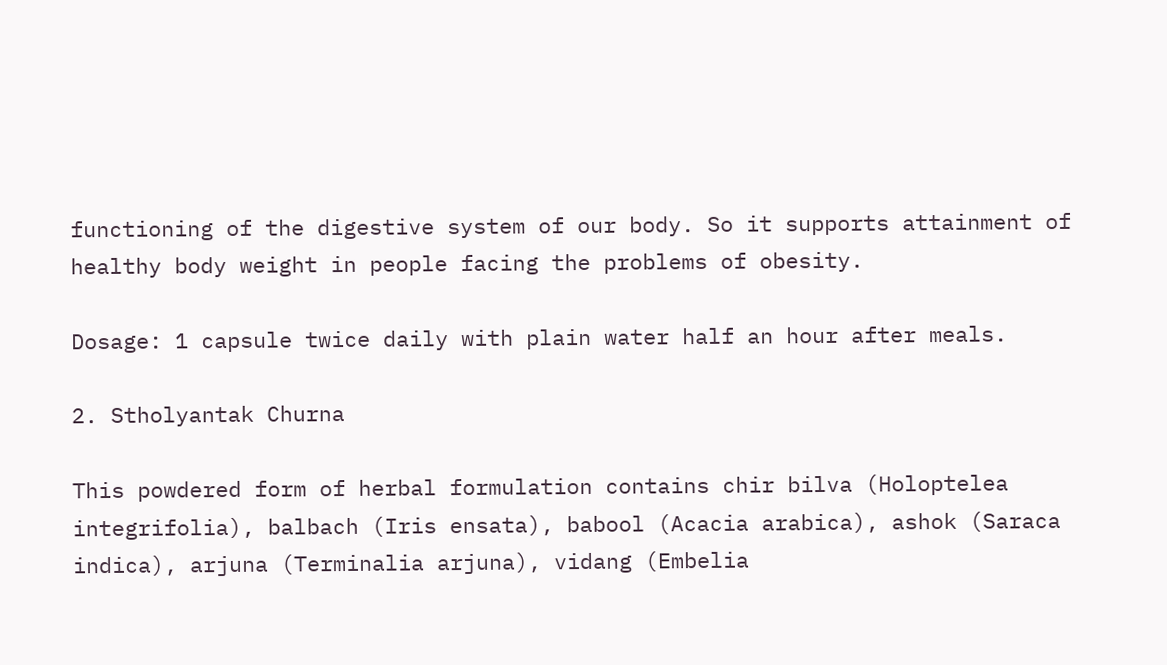functioning of the digestive system of our body. So it supports attainment of healthy body weight in people facing the problems of obesity.

Dosage: 1 capsule twice daily with plain water half an hour after meals.

2. Stholyantak Churna

This powdered form of herbal formulation contains chir bilva (Holoptelea integrifolia), balbach (Iris ensata), babool (Acacia arabica), ashok (Saraca indica), arjuna (Terminalia arjuna), vidang (Embelia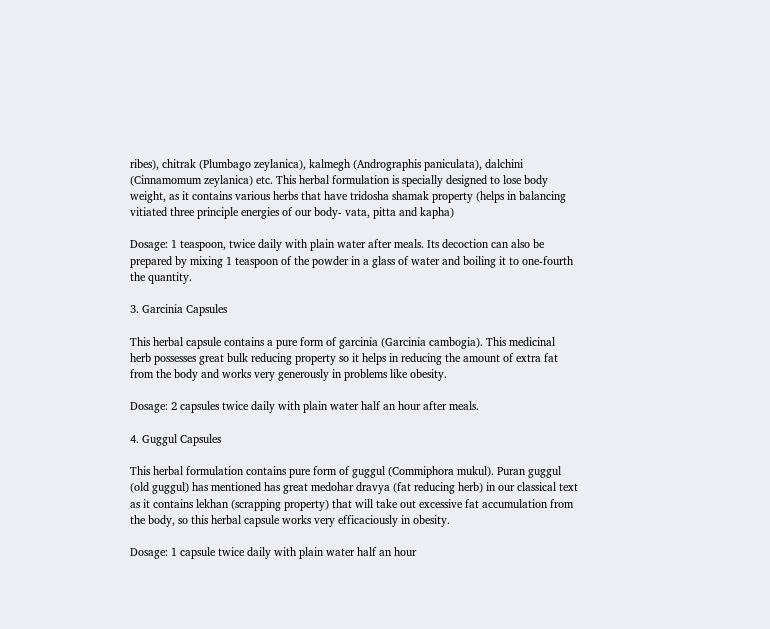ribes), chitrak (Plumbago zeylanica), kalmegh (Andrographis paniculata), dalchini (Cinnamomum zeylanica) etc. This herbal formulation is specially designed to lose body weight, as it contains various herbs that have tridosha shamak property (helps in balancing vitiated three principle energies of our body- vata, pitta and kapha)

Dosage: 1 teaspoon, twice daily with plain water after meals. Its decoction can also be prepared by mixing 1 teaspoon of the powder in a glass of water and boiling it to one-fourth the quantity.

3. Garcinia Capsules

This herbal capsule contains a pure form of garcinia (Garcinia cambogia). This medicinal herb possesses great bulk reducing property so it helps in reducing the amount of extra fat from the body and works very generously in problems like obesity.

Dosage: 2 capsules twice daily with plain water half an hour after meals.

4. Guggul Capsules

This herbal formulation contains pure form of guggul (Commiphora mukul). Puran guggul (old guggul) has mentioned has great medohar dravya (fat reducing herb) in our classical text as it contains lekhan (scrapping property) that will take out excessive fat accumulation from the body, so this herbal capsule works very efficaciously in obesity.

Dosage: 1 capsule twice daily with plain water half an hour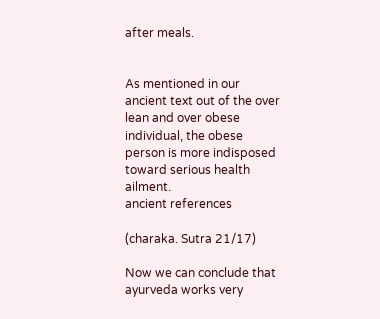after meals.


As mentioned in our ancient text out of the over lean and over obese individual, the obese person is more indisposed toward serious health ailment.
ancient references

(charaka. Sutra 21/17)

Now we can conclude that ayurveda works very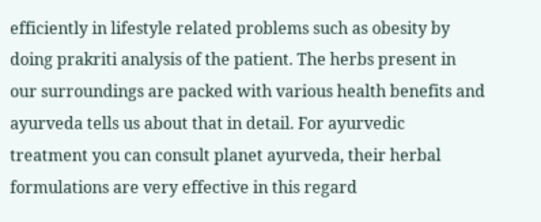efficiently in lifestyle related problems such as obesity by doing prakriti analysis of the patient. The herbs present in our surroundings are packed with various health benefits and ayurveda tells us about that in detail. For ayurvedic treatment you can consult planet ayurveda, their herbal formulations are very effective in this regard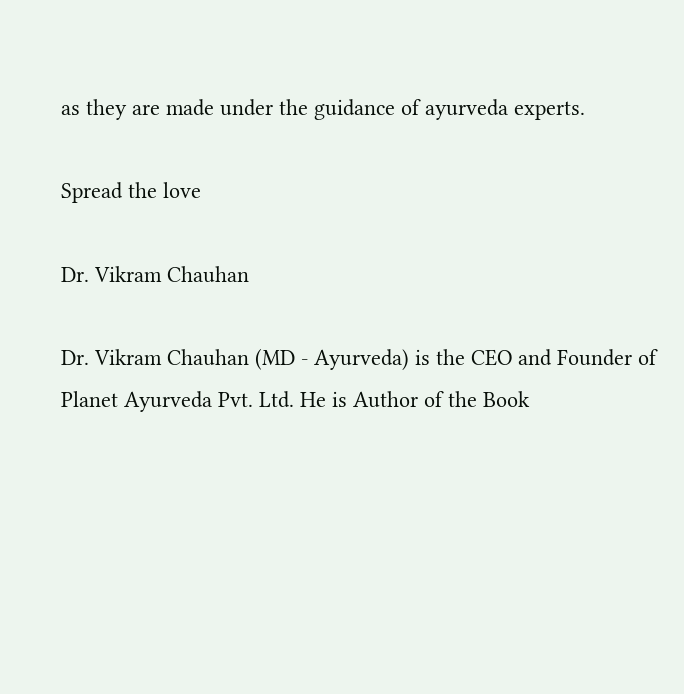as they are made under the guidance of ayurveda experts.

Spread the love

Dr. Vikram Chauhan

Dr. Vikram Chauhan (MD - Ayurveda) is the CEO and Founder of Planet Ayurveda Pvt. Ltd. He is Author of the Book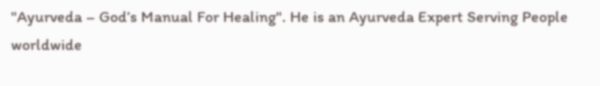"Ayurveda – God’s Manual For Healing". He is an Ayurveda Expert Serving People worldwide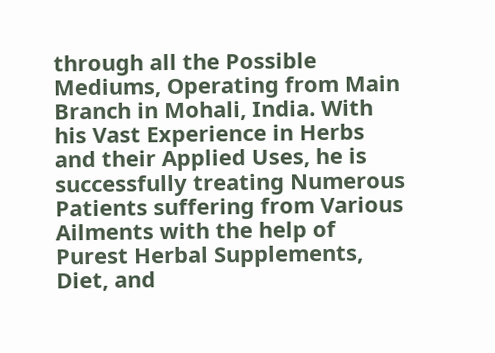through all the Possible Mediums, Operating from Main Branch in Mohali, India. With his Vast Experience in Herbs and their Applied Uses, he is successfully treating Numerous Patients suffering from Various Ailments with the help of Purest Herbal Supplements, Diet, and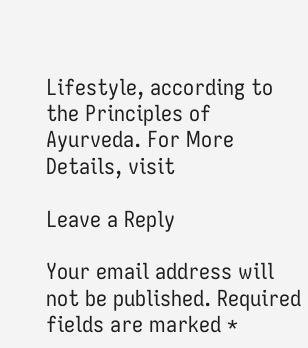Lifestyle, according to the Principles of Ayurveda. For More Details, visit

Leave a Reply

Your email address will not be published. Required fields are marked *